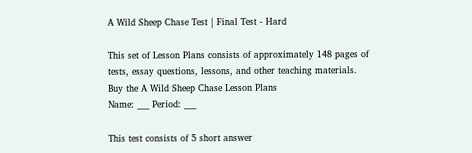A Wild Sheep Chase Test | Final Test - Hard

This set of Lesson Plans consists of approximately 148 pages of tests, essay questions, lessons, and other teaching materials.
Buy the A Wild Sheep Chase Lesson Plans
Name: ___ Period: ___

This test consists of 5 short answer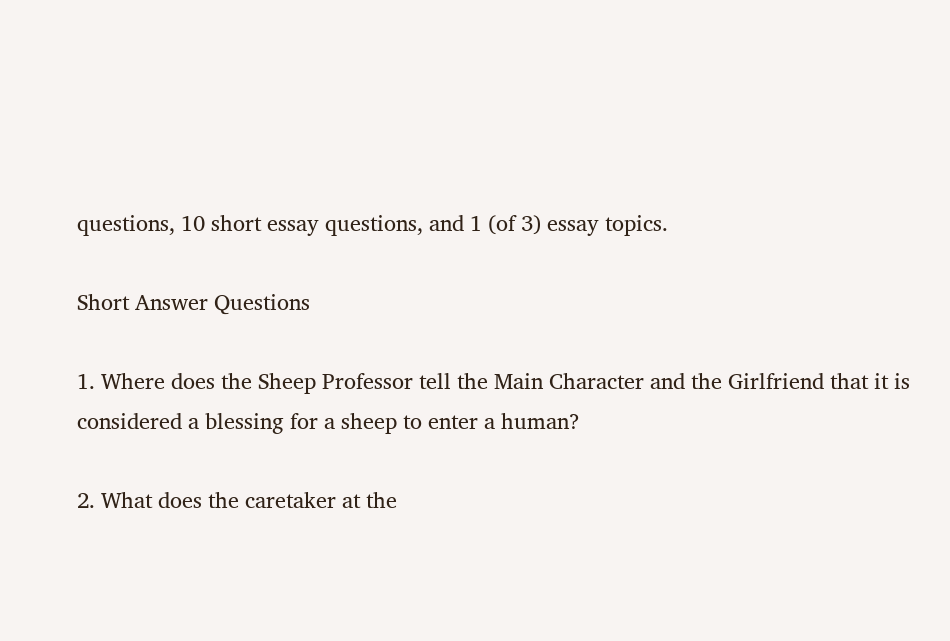questions, 10 short essay questions, and 1 (of 3) essay topics.

Short Answer Questions

1. Where does the Sheep Professor tell the Main Character and the Girlfriend that it is considered a blessing for a sheep to enter a human?

2. What does the caretaker at the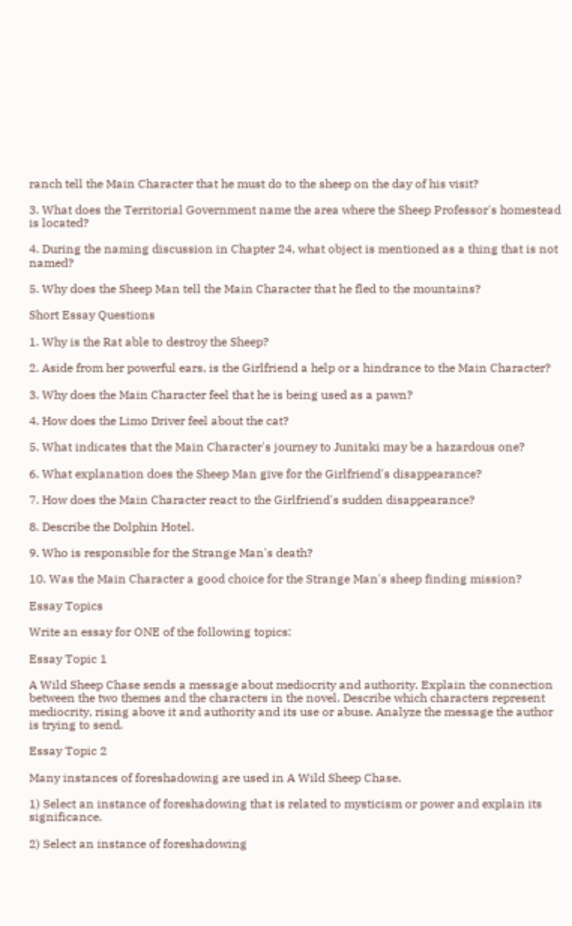ranch tell the Main Character that he must do to the sheep on the day of his visit?

3. What does the Territorial Government name the area where the Sheep Professor's homestead is located?

4. During the naming discussion in Chapter 24, what object is mentioned as a thing that is not named?

5. Why does the Sheep Man tell the Main Character that he fled to the mountains?

Short Essay Questions

1. Why is the Rat able to destroy the Sheep?

2. Aside from her powerful ears, is the Girlfriend a help or a hindrance to the Main Character?

3. Why does the Main Character feel that he is being used as a pawn?

4. How does the Limo Driver feel about the cat?

5. What indicates that the Main Character's journey to Junitaki may be a hazardous one?

6. What explanation does the Sheep Man give for the Girlfriend's disappearance?

7. How does the Main Character react to the Girlfriend's sudden disappearance?

8. Describe the Dolphin Hotel.

9. Who is responsible for the Strange Man's death?

10. Was the Main Character a good choice for the Strange Man's sheep finding mission?

Essay Topics

Write an essay for ONE of the following topics:

Essay Topic 1

A Wild Sheep Chase sends a message about mediocrity and authority. Explain the connection between the two themes and the characters in the novel. Describe which characters represent mediocrity, rising above it and authority and its use or abuse. Analyze the message the author is trying to send.

Essay Topic 2

Many instances of foreshadowing are used in A Wild Sheep Chase.

1) Select an instance of foreshadowing that is related to mysticism or power and explain its significance.

2) Select an instance of foreshadowing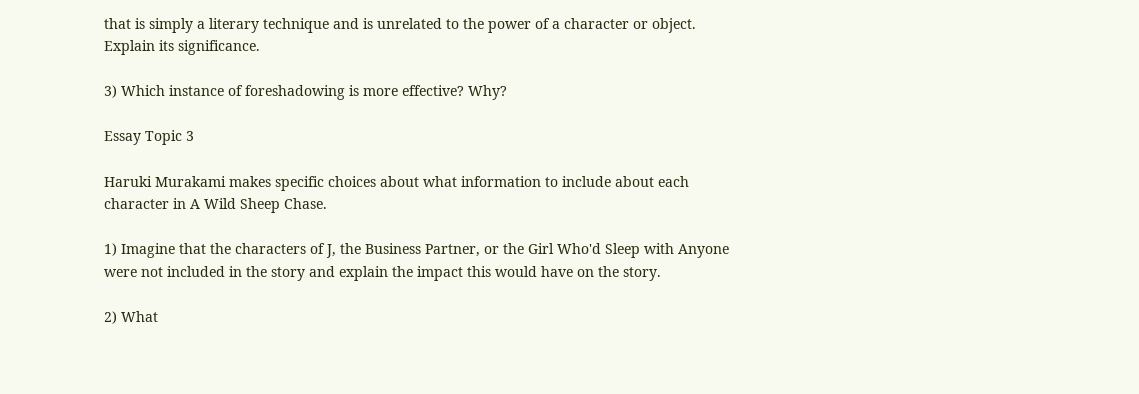that is simply a literary technique and is unrelated to the power of a character or object. Explain its significance.

3) Which instance of foreshadowing is more effective? Why?

Essay Topic 3

Haruki Murakami makes specific choices about what information to include about each character in A Wild Sheep Chase.

1) Imagine that the characters of J, the Business Partner, or the Girl Who'd Sleep with Anyone were not included in the story and explain the impact this would have on the story.

2) What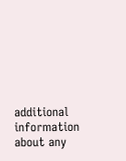additional information about any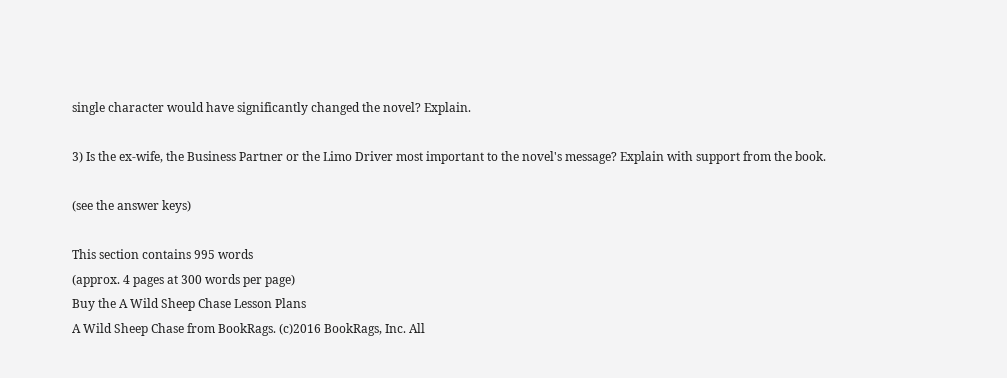single character would have significantly changed the novel? Explain.

3) Is the ex-wife, the Business Partner or the Limo Driver most important to the novel's message? Explain with support from the book.

(see the answer keys)

This section contains 995 words
(approx. 4 pages at 300 words per page)
Buy the A Wild Sheep Chase Lesson Plans
A Wild Sheep Chase from BookRags. (c)2016 BookRags, Inc. All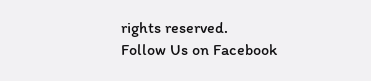rights reserved.
Follow Us on Facebook